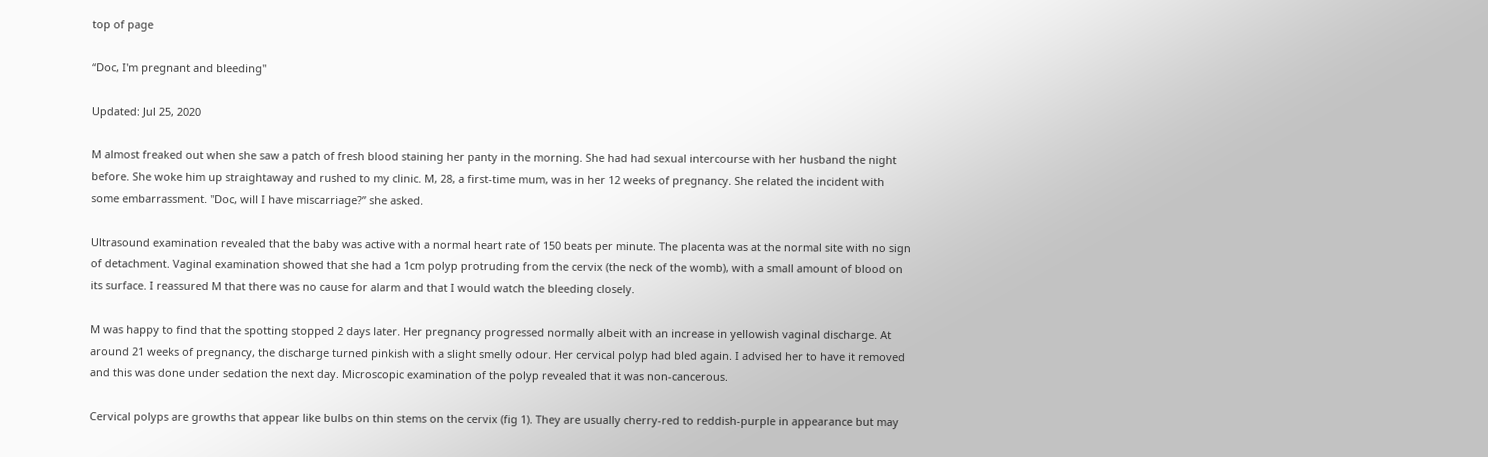top of page

“Doc, I'm pregnant and bleeding"

Updated: Jul 25, 2020

M almost freaked out when she saw a patch of fresh blood staining her panty in the morning. She had had sexual intercourse with her husband the night before. She woke him up straightaway and rushed to my clinic. M, 28, a first-time mum, was in her 12 weeks of pregnancy. She related the incident with some embarrassment. "Doc, will I have miscarriage?” she asked.

Ultrasound examination revealed that the baby was active with a normal heart rate of 150 beats per minute. The placenta was at the normal site with no sign of detachment. Vaginal examination showed that she had a 1cm polyp protruding from the cervix (the neck of the womb), with a small amount of blood on its surface. I reassured M that there was no cause for alarm and that I would watch the bleeding closely.

M was happy to find that the spotting stopped 2 days later. Her pregnancy progressed normally albeit with an increase in yellowish vaginal discharge. At around 21 weeks of pregnancy, the discharge turned pinkish with a slight smelly odour. Her cervical polyp had bled again. I advised her to have it removed and this was done under sedation the next day. Microscopic examination of the polyp revealed that it was non-cancerous.

Cervical polyps are growths that appear like bulbs on thin stems on the cervix (fig 1). They are usually cherry-red to reddish-purple in appearance but may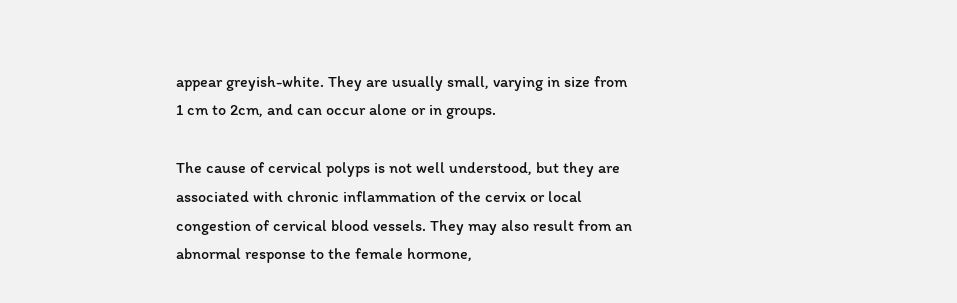appear greyish-white. They are usually small, varying in size from 1 cm to 2cm, and can occur alone or in groups.

The cause of cervical polyps is not well understood, but they are associated with chronic inflammation of the cervix or local congestion of cervical blood vessels. They may also result from an abnormal response to the female hormone,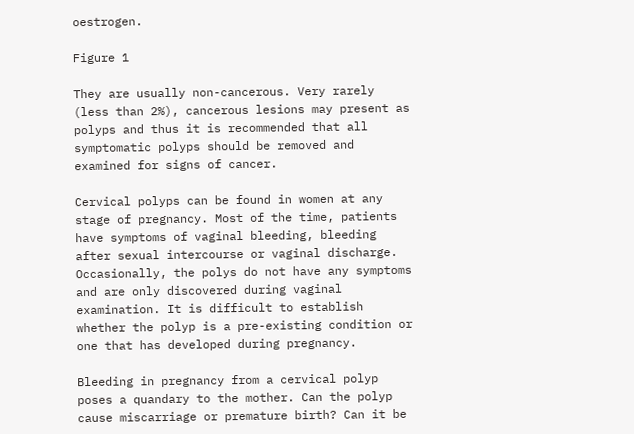oestrogen.

Figure 1

They are usually non-cancerous. Very rarely (less than 2%), cancerous lesions may present as polyps and thus it is recommended that all symptomatic polyps should be removed and examined for signs of cancer.

Cervical polyps can be found in women at any stage of pregnancy. Most of the time, patients have symptoms of vaginal bleeding, bleeding after sexual intercourse or vaginal discharge. Occasionally, the polys do not have any symptoms and are only discovered during vaginal examination. It is difficult to establish whether the polyp is a pre-existing condition or one that has developed during pregnancy.

Bleeding in pregnancy from a cervical polyp poses a quandary to the mother. Can the polyp cause miscarriage or premature birth? Can it be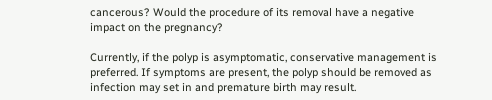cancerous? Would the procedure of its removal have a negative impact on the pregnancy?

Currently, if the polyp is asymptomatic, conservative management is preferred. If symptoms are present, the polyp should be removed as infection may set in and premature birth may result.